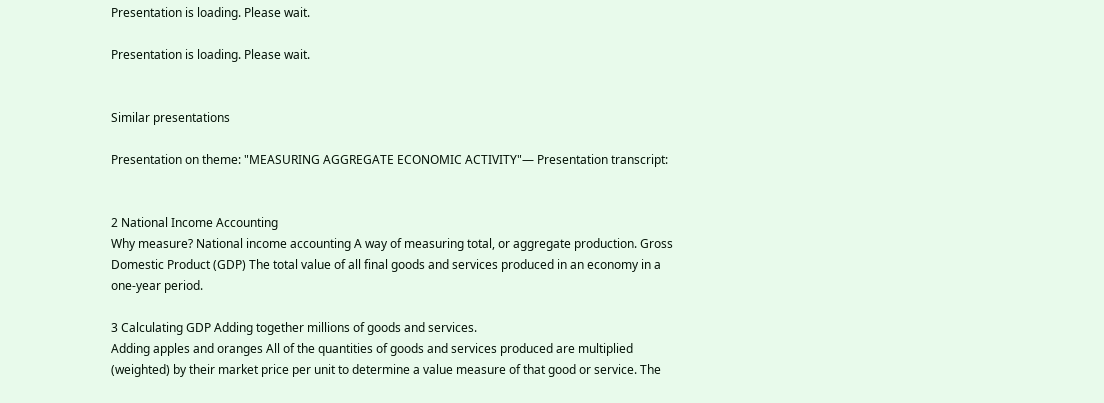Presentation is loading. Please wait.

Presentation is loading. Please wait.


Similar presentations

Presentation on theme: "MEASURING AGGREGATE ECONOMIC ACTIVITY"— Presentation transcript:


2 National Income Accounting
Why measure? National income accounting A way of measuring total, or aggregate production. Gross Domestic Product (GDP) The total value of all final goods and services produced in an economy in a one-year period.

3 Calculating GDP Adding together millions of goods and services.
Adding apples and oranges All of the quantities of goods and services produced are multiplied (weighted) by their market price per unit to determine a value measure of that good or service. The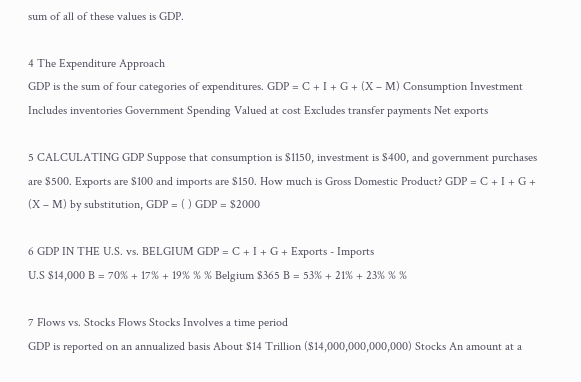sum of all of these values is GDP.

4 The Expenditure Approach
GDP is the sum of four categories of expenditures. GDP = C + I + G + (X – M) Consumption Investment Includes inventories Government Spending Valued at cost Excludes transfer payments Net exports

5 CALCULATING GDP Suppose that consumption is $1150, investment is $400, and government purchases are $500. Exports are $100 and imports are $150. How much is Gross Domestic Product? GDP = C + I + G + (X – M) by substitution, GDP = ( ) GDP = $2000

6 GDP IN THE U.S. vs. BELGIUM GDP = C + I + G + Exports - Imports
U.S $14,000 B = 70% + 17% + 19% % % Belgium $365 B = 53% + 21% + 23% % %

7 Flows vs. Stocks Flows Stocks Involves a time period
GDP is reported on an annualized basis About $14 Trillion ($14,000,000,000,000) Stocks An amount at a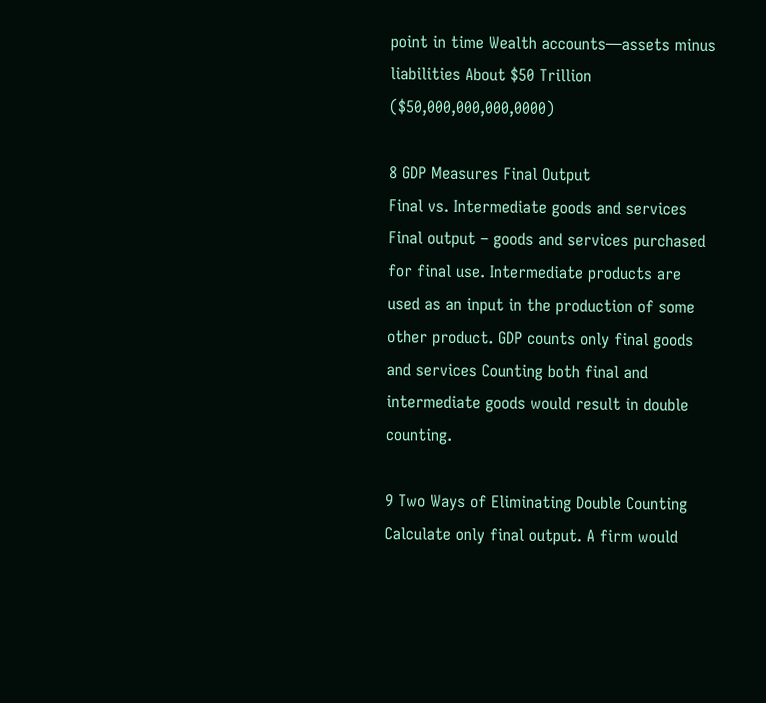point in time Wealth accounts—assets minus liabilities About $50 Trillion ($50,000,000,000,0000)

8 GDP Measures Final Output
Final vs. Intermediate goods and services Final output – goods and services purchased for final use. Intermediate products are used as an input in the production of some other product. GDP counts only final goods and services Counting both final and intermediate goods would result in double counting.

9 Two Ways of Eliminating Double Counting
Calculate only final output. A firm would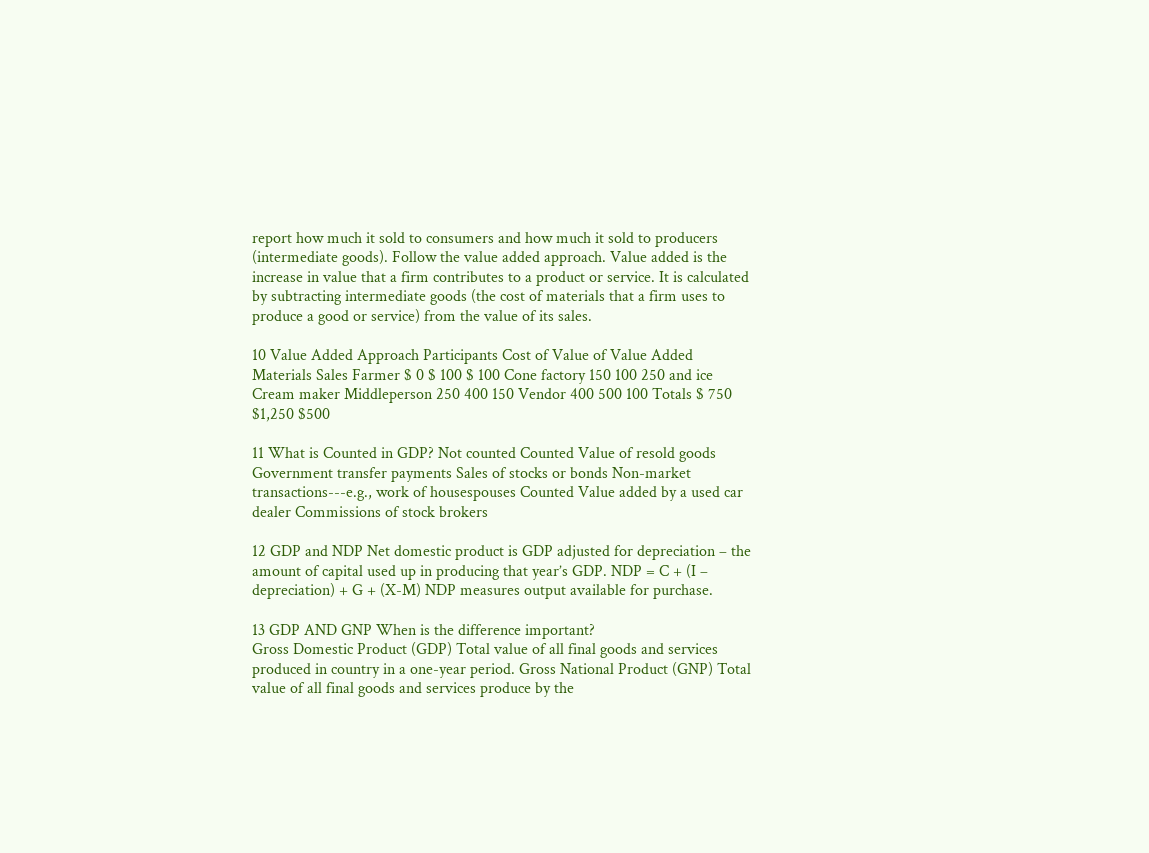report how much it sold to consumers and how much it sold to producers (intermediate goods). Follow the value added approach. Value added is the increase in value that a firm contributes to a product or service. It is calculated by subtracting intermediate goods (the cost of materials that a firm uses to produce a good or service) from the value of its sales.

10 Value Added Approach Participants Cost of Value of Value Added
Materials Sales Farmer $ 0 $ 100 $ 100 Cone factory 150 100 250 and ice Cream maker Middleperson 250 400 150 Vendor 400 500 100 Totals $ 750 $1,250 $500

11 What is Counted in GDP? Not counted Counted Value of resold goods
Government transfer payments Sales of stocks or bonds Non-market transactions---e.g., work of housespouses Counted Value added by a used car dealer Commissions of stock brokers

12 GDP and NDP Net domestic product is GDP adjusted for depreciation – the amount of capital used up in producing that year’s GDP. NDP = C + (I – depreciation) + G + (X-M) NDP measures output available for purchase.

13 GDP AND GNP When is the difference important?
Gross Domestic Product (GDP) Total value of all final goods and services produced in country in a one-year period. Gross National Product (GNP) Total value of all final goods and services produce by the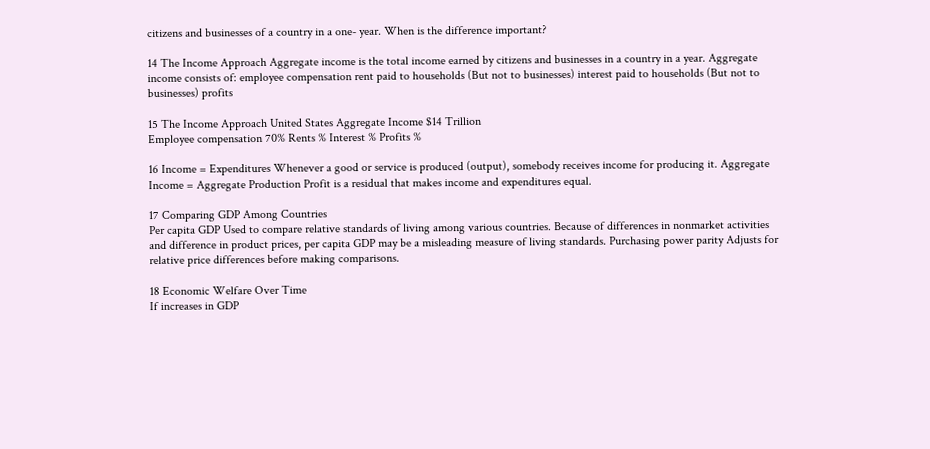citizens and businesses of a country in a one- year. When is the difference important?

14 The Income Approach Aggregate income is the total income earned by citizens and businesses in a country in a year. Aggregate income consists of: employee compensation rent paid to households (But not to businesses) interest paid to households (But not to businesses) profits

15 The Income Approach United States Aggregate Income $14 Trillion
Employee compensation 70% Rents % Interest % Profits %

16 Income = Expenditures Whenever a good or service is produced (output), somebody receives income for producing it. Aggregate Income = Aggregate Production Profit is a residual that makes income and expenditures equal.

17 Comparing GDP Among Countries
Per capita GDP Used to compare relative standards of living among various countries. Because of differences in nonmarket activities and difference in product prices, per capita GDP may be a misleading measure of living standards. Purchasing power parity Adjusts for relative price differences before making comparisons.

18 Economic Welfare Over Time
If increases in GDP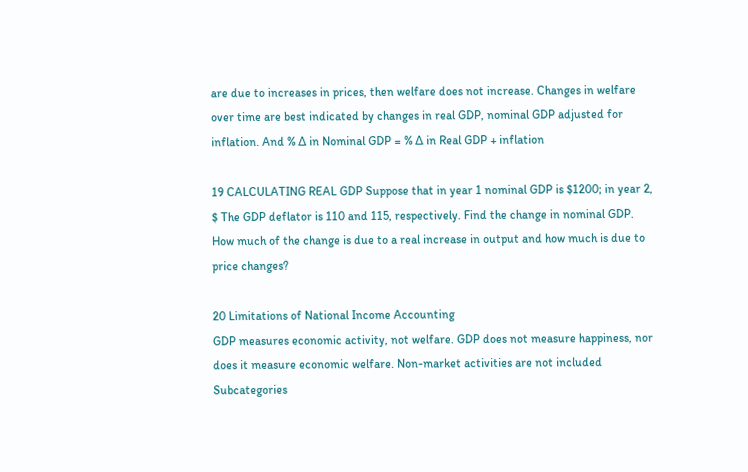are due to increases in prices, then welfare does not increase. Changes in welfare over time are best indicated by changes in real GDP, nominal GDP adjusted for inflation. And % ∆ in Nominal GDP = % ∆ in Real GDP + inflation

19 CALCULATING REAL GDP Suppose that in year 1 nominal GDP is $1200; in year 2, $ The GDP deflator is 110 and 115, respectively. Find the change in nominal GDP. How much of the change is due to a real increase in output and how much is due to price changes?

20 Limitations of National Income Accounting
GDP measures economic activity, not welfare. GDP does not measure happiness, nor does it measure economic welfare. Non-market activities are not included Subcategories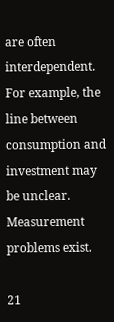are often interdependent. For example, the line between consumption and investment may be unclear. Measurement problems exist.

21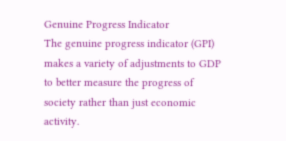Genuine Progress Indicator
The genuine progress indicator (GPI) makes a variety of adjustments to GDP to better measure the progress of society rather than just economic activity.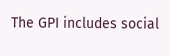The GPI includes social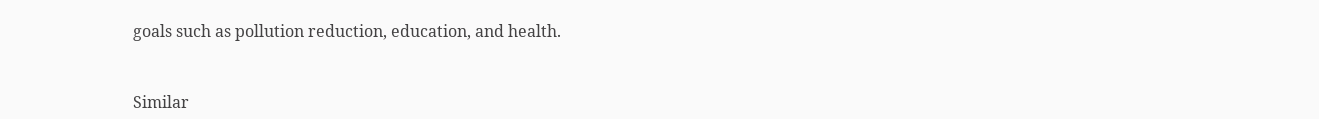goals such as pollution reduction, education, and health.


Similar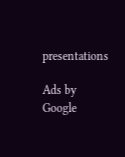presentations

Ads by Google